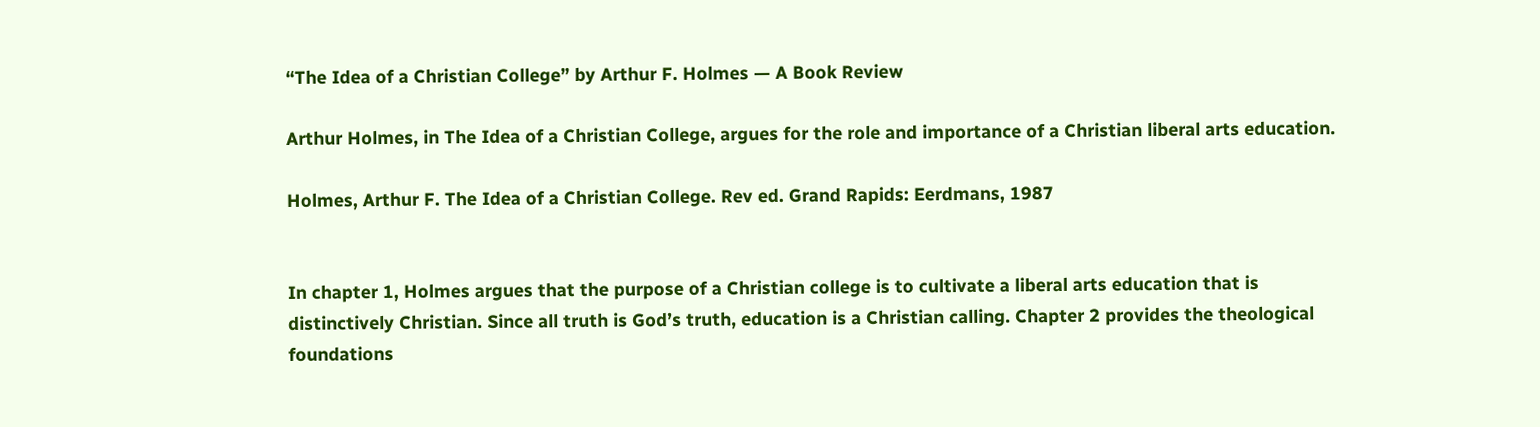“The Idea of a Christian College” by Arthur F. Holmes — A Book Review

Arthur Holmes, in The Idea of a Christian College, argues for the role and importance of a Christian liberal arts education.

Holmes, Arthur F. The Idea of a Christian College. Rev ed. Grand Rapids: Eerdmans, 1987


In chapter 1, Holmes argues that the purpose of a Christian college is to cultivate a liberal arts education that is distinctively Christian. Since all truth is God’s truth, education is a Christian calling. Chapter 2 provides the theological foundations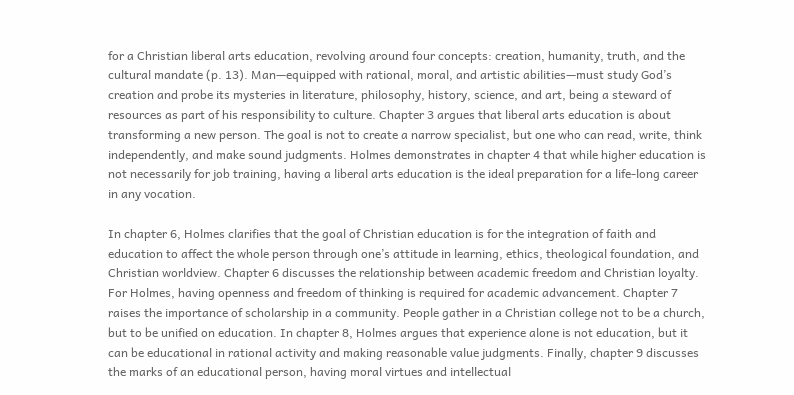for a Christian liberal arts education, revolving around four concepts: creation, humanity, truth, and the cultural mandate (p. 13). Man—equipped with rational, moral, and artistic abilities—must study God’s creation and probe its mysteries in literature, philosophy, history, science, and art, being a steward of resources as part of his responsibility to culture. Chapter 3 argues that liberal arts education is about transforming a new person. The goal is not to create a narrow specialist, but one who can read, write, think independently, and make sound judgments. Holmes demonstrates in chapter 4 that while higher education is not necessarily for job training, having a liberal arts education is the ideal preparation for a life-long career in any vocation.

In chapter 6, Holmes clarifies that the goal of Christian education is for the integration of faith and education to affect the whole person through one’s attitude in learning, ethics, theological foundation, and Christian worldview. Chapter 6 discusses the relationship between academic freedom and Christian loyalty. For Holmes, having openness and freedom of thinking is required for academic advancement. Chapter 7 raises the importance of scholarship in a community. People gather in a Christian college not to be a church, but to be unified on education. In chapter 8, Holmes argues that experience alone is not education, but it can be educational in rational activity and making reasonable value judgments. Finally, chapter 9 discusses the marks of an educational person, having moral virtues and intellectual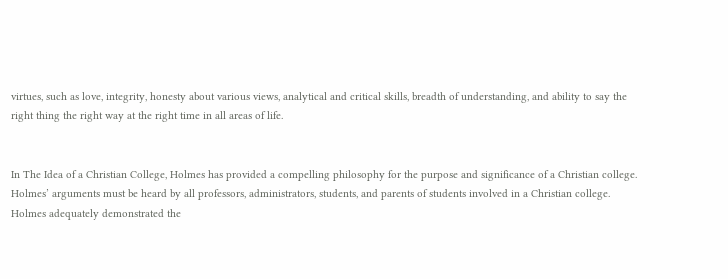virtues, such as love, integrity, honesty about various views, analytical and critical skills, breadth of understanding, and ability to say the right thing the right way at the right time in all areas of life.


In The Idea of a Christian College, Holmes has provided a compelling philosophy for the purpose and significance of a Christian college. Holmes’ arguments must be heard by all professors, administrators, students, and parents of students involved in a Christian college. Holmes adequately demonstrated the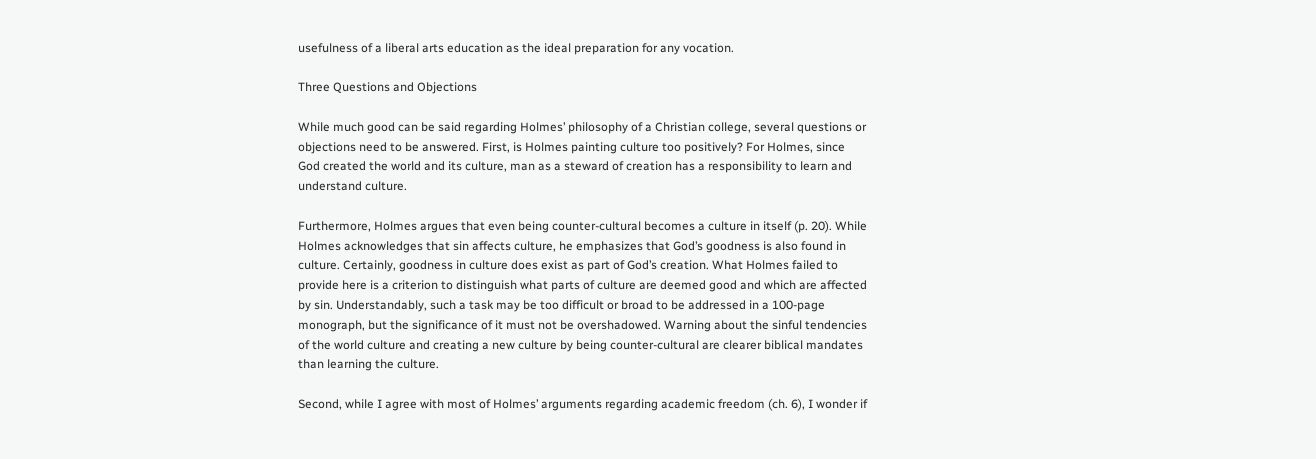usefulness of a liberal arts education as the ideal preparation for any vocation.

Three Questions and Objections

While much good can be said regarding Holmes’ philosophy of a Christian college, several questions or objections need to be answered. First, is Holmes painting culture too positively? For Holmes, since God created the world and its culture, man as a steward of creation has a responsibility to learn and understand culture.

Furthermore, Holmes argues that even being counter-cultural becomes a culture in itself (p. 20). While Holmes acknowledges that sin affects culture, he emphasizes that God’s goodness is also found in culture. Certainly, goodness in culture does exist as part of God’s creation. What Holmes failed to provide here is a criterion to distinguish what parts of culture are deemed good and which are affected by sin. Understandably, such a task may be too difficult or broad to be addressed in a 100-page monograph, but the significance of it must not be overshadowed. Warning about the sinful tendencies of the world culture and creating a new culture by being counter-cultural are clearer biblical mandates than learning the culture.

Second, while I agree with most of Holmes’ arguments regarding academic freedom (ch. 6), I wonder if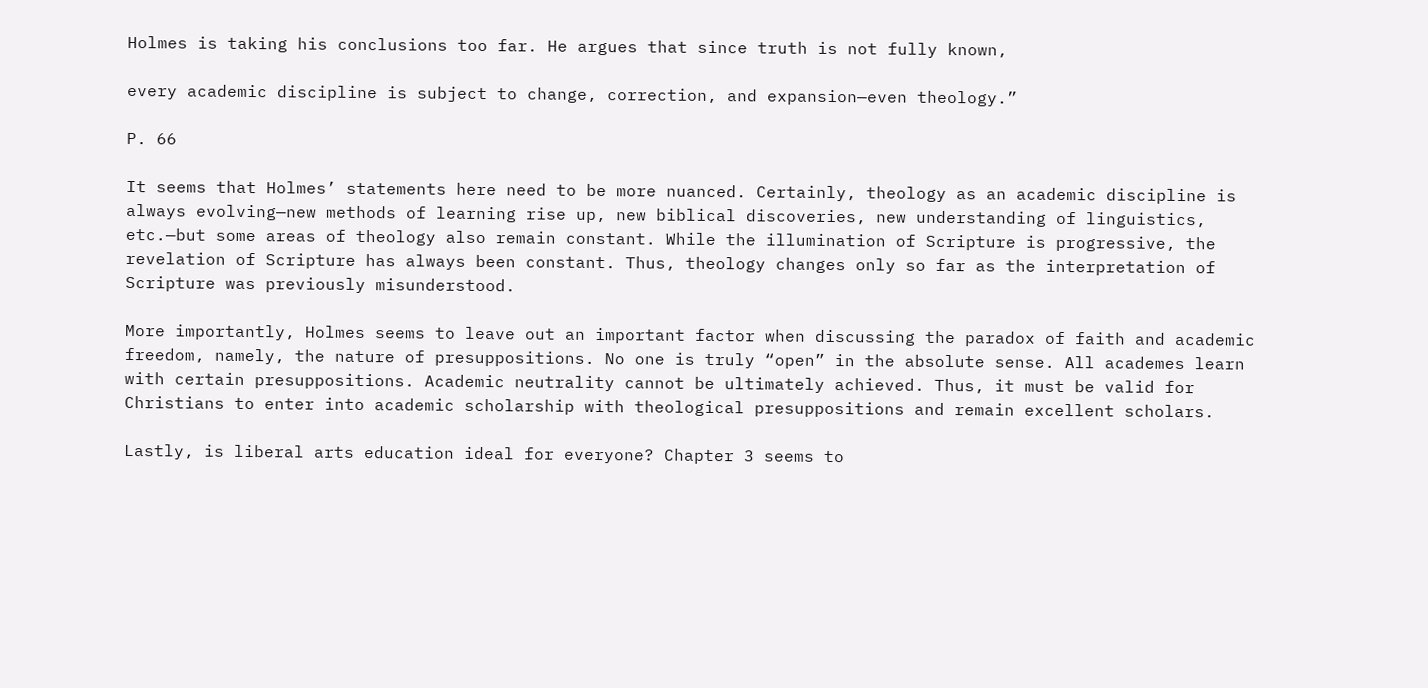Holmes is taking his conclusions too far. He argues that since truth is not fully known,

every academic discipline is subject to change, correction, and expansion—even theology.”

P. 66

It seems that Holmes’ statements here need to be more nuanced. Certainly, theology as an academic discipline is always evolving—new methods of learning rise up, new biblical discoveries, new understanding of linguistics, etc.—but some areas of theology also remain constant. While the illumination of Scripture is progressive, the revelation of Scripture has always been constant. Thus, theology changes only so far as the interpretation of Scripture was previously misunderstood.

More importantly, Holmes seems to leave out an important factor when discussing the paradox of faith and academic freedom, namely, the nature of presuppositions. No one is truly “open” in the absolute sense. All academes learn with certain presuppositions. Academic neutrality cannot be ultimately achieved. Thus, it must be valid for Christians to enter into academic scholarship with theological presuppositions and remain excellent scholars.

Lastly, is liberal arts education ideal for everyone? Chapter 3 seems to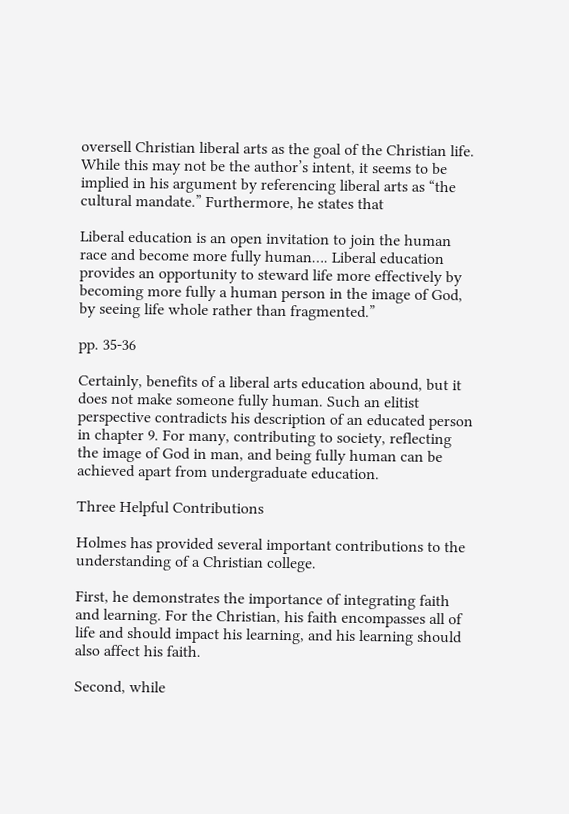oversell Christian liberal arts as the goal of the Christian life. While this may not be the author’s intent, it seems to be implied in his argument by referencing liberal arts as “the cultural mandate.” Furthermore, he states that

Liberal education is an open invitation to join the human race and become more fully human…. Liberal education provides an opportunity to steward life more effectively by becoming more fully a human person in the image of God, by seeing life whole rather than fragmented.”

pp. 35-36

Certainly, benefits of a liberal arts education abound, but it does not make someone fully human. Such an elitist perspective contradicts his description of an educated person in chapter 9. For many, contributing to society, reflecting the image of God in man, and being fully human can be achieved apart from undergraduate education.

Three Helpful Contributions

Holmes has provided several important contributions to the understanding of a Christian college.

First, he demonstrates the importance of integrating faith and learning. For the Christian, his faith encompasses all of life and should impact his learning, and his learning should also affect his faith.

Second, while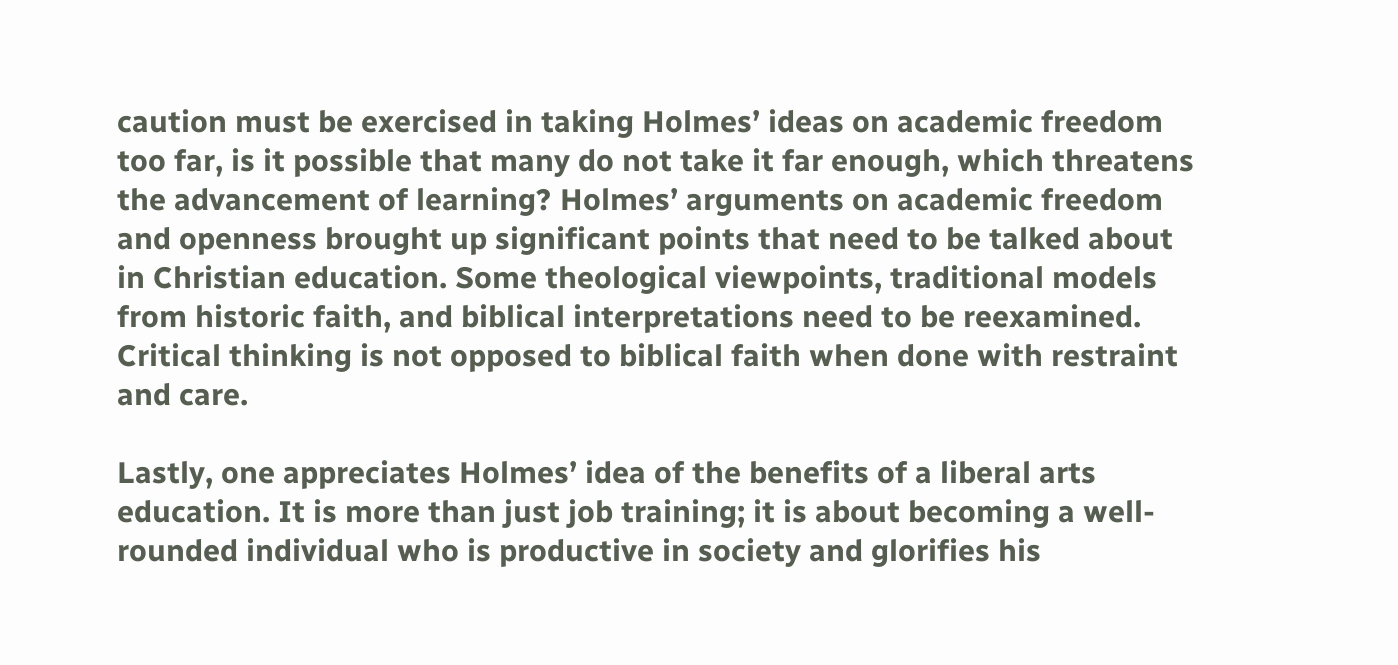caution must be exercised in taking Holmes’ ideas on academic freedom too far, is it possible that many do not take it far enough, which threatens the advancement of learning? Holmes’ arguments on academic freedom and openness brought up significant points that need to be talked about in Christian education. Some theological viewpoints, traditional models from historic faith, and biblical interpretations need to be reexamined. Critical thinking is not opposed to biblical faith when done with restraint and care.

Lastly, one appreciates Holmes’ idea of the benefits of a liberal arts education. It is more than just job training; it is about becoming a well-rounded individual who is productive in society and glorifies his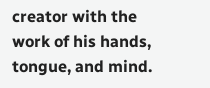creator with the work of his hands, tongue, and mind.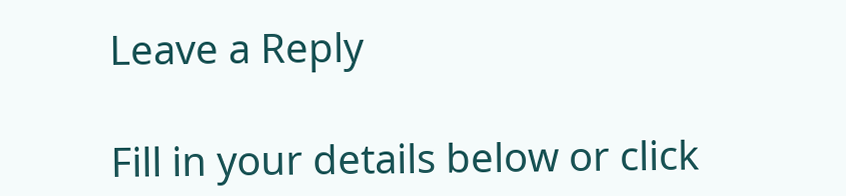Leave a Reply

Fill in your details below or click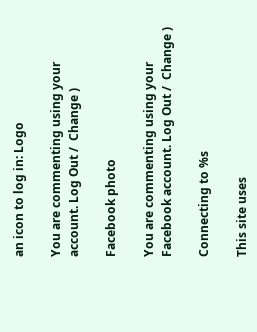an icon to log in: Logo

You are commenting using your account. Log Out /  Change )

Facebook photo

You are commenting using your Facebook account. Log Out /  Change )

Connecting to %s

This site uses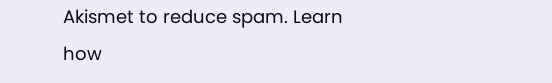Akismet to reduce spam. Learn how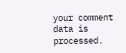your comment data is processed.